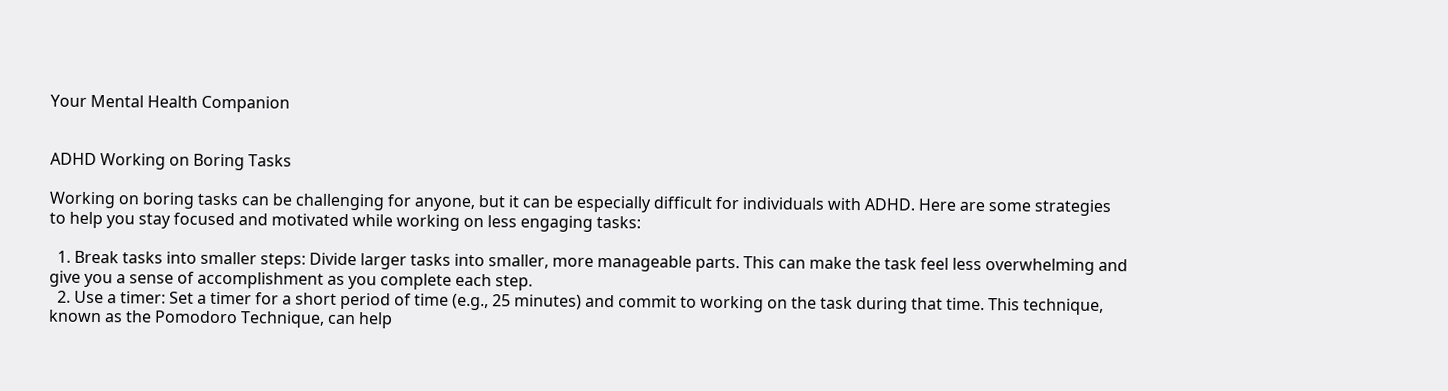Your Mental Health Companion


ADHD Working on Boring Tasks

Working on boring tasks can be challenging for anyone, but it can be especially difficult for individuals with ADHD. Here are some strategies to help you stay focused and motivated while working on less engaging tasks:

  1. Break tasks into smaller steps: Divide larger tasks into smaller, more manageable parts. This can make the task feel less overwhelming and give you a sense of accomplishment as you complete each step.
  2. Use a timer: Set a timer for a short period of time (e.g., 25 minutes) and commit to working on the task during that time. This technique, known as the Pomodoro Technique, can help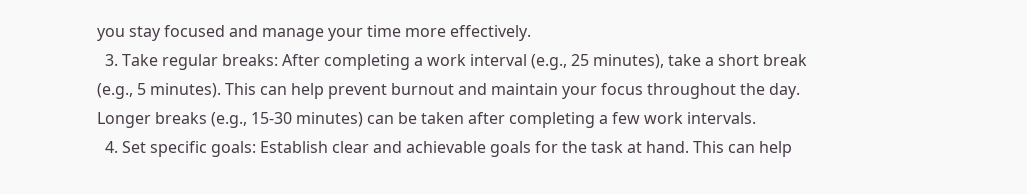you stay focused and manage your time more effectively.
  3. Take regular breaks: After completing a work interval (e.g., 25 minutes), take a short break (e.g., 5 minutes). This can help prevent burnout and maintain your focus throughout the day. Longer breaks (e.g., 15-30 minutes) can be taken after completing a few work intervals.
  4. Set specific goals: Establish clear and achievable goals for the task at hand. This can help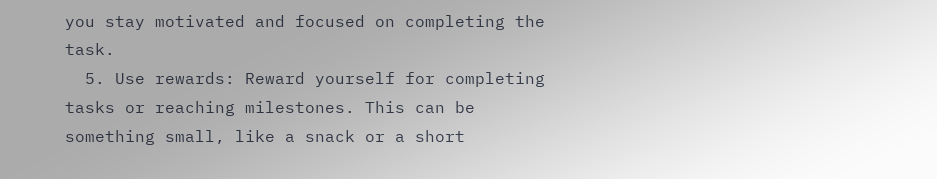you stay motivated and focused on completing the task.
  5. Use rewards: Reward yourself for completing tasks or reaching milestones. This can be something small, like a snack or a short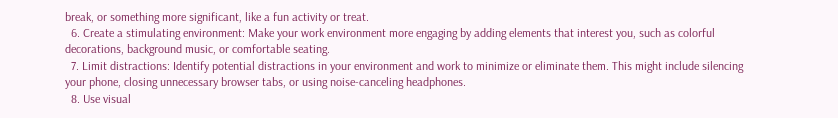break, or something more significant, like a fun activity or treat.
  6. Create a stimulating environment: Make your work environment more engaging by adding elements that interest you, such as colorful decorations, background music, or comfortable seating.
  7. Limit distractions: Identify potential distractions in your environment and work to minimize or eliminate them. This might include silencing your phone, closing unnecessary browser tabs, or using noise-canceling headphones.
  8. Use visual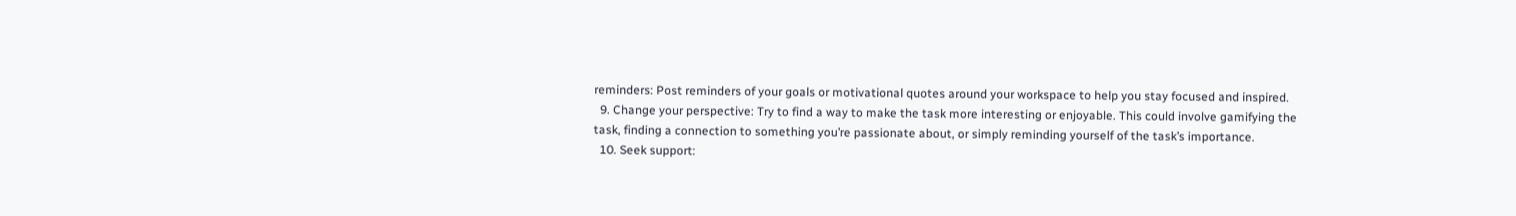reminders: Post reminders of your goals or motivational quotes around your workspace to help you stay focused and inspired.
  9. Change your perspective: Try to find a way to make the task more interesting or enjoyable. This could involve gamifying the task, finding a connection to something you’re passionate about, or simply reminding yourself of the task’s importance.
  10. Seek support: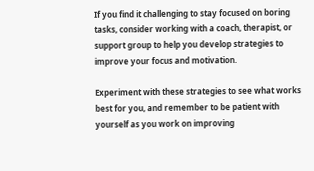If you find it challenging to stay focused on boring tasks, consider working with a coach, therapist, or support group to help you develop strategies to improve your focus and motivation.

Experiment with these strategies to see what works best for you, and remember to be patient with yourself as you work on improving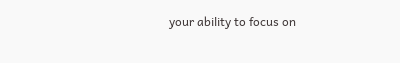your ability to focus on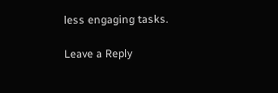less engaging tasks.

Leave a Reply